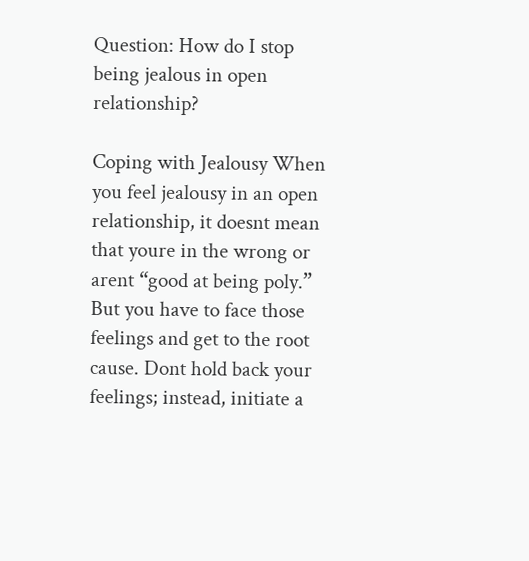Question: How do I stop being jealous in open relationship?

Coping with Jealousy When you feel jealousy in an open relationship, it doesnt mean that youre in the wrong or arent “good at being poly.” But you have to face those feelings and get to the root cause. Dont hold back your feelings; instead, initiate a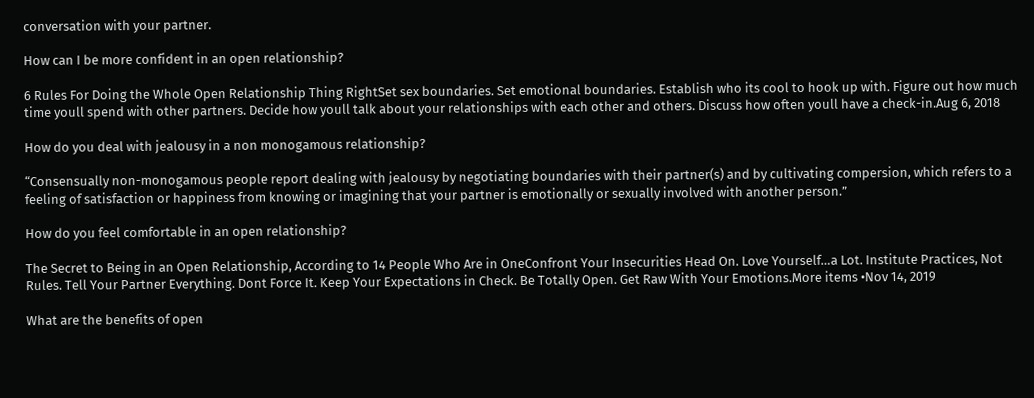conversation with your partner.

How can I be more confident in an open relationship?

6 Rules For Doing the Whole Open Relationship Thing RightSet sex boundaries. Set emotional boundaries. Establish who its cool to hook up with. Figure out how much time youll spend with other partners. Decide how youll talk about your relationships with each other and others. Discuss how often youll have a check-in.Aug 6, 2018

How do you deal with jealousy in a non monogamous relationship?

“Consensually non-monogamous people report dealing with jealousy by negotiating boundaries with their partner(s) and by cultivating compersion, which refers to a feeling of satisfaction or happiness from knowing or imagining that your partner is emotionally or sexually involved with another person.”

How do you feel comfortable in an open relationship?

The Secret to Being in an Open Relationship, According to 14 People Who Are in OneConfront Your Insecurities Head On. Love Yourself…a Lot. Institute Practices, Not Rules. Tell Your Partner Everything. Dont Force It. Keep Your Expectations in Check. Be Totally Open. Get Raw With Your Emotions.More items •Nov 14, 2019

What are the benefits of open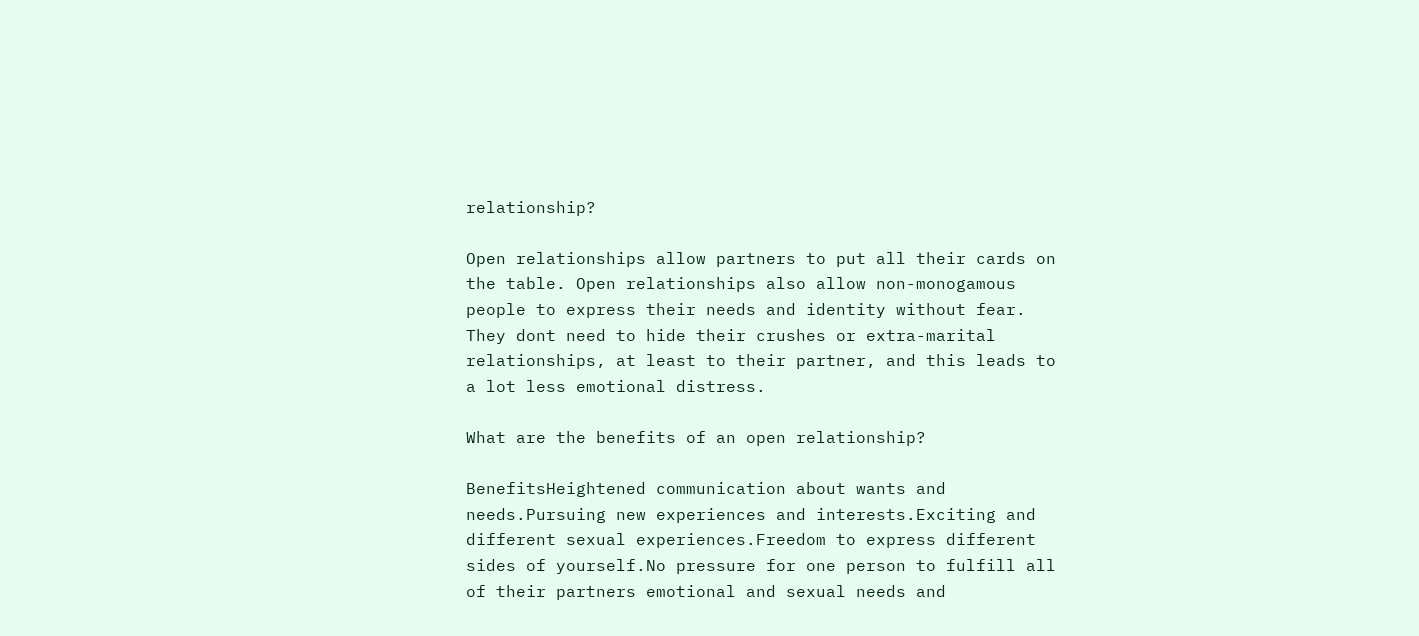relationship?

Open relationships allow partners to put all their cards on the table. Open relationships also allow non-monogamous people to express their needs and identity without fear. They dont need to hide their crushes or extra-marital relationships, at least to their partner, and this leads to a lot less emotional distress.

What are the benefits of an open relationship?

BenefitsHeightened communication about wants and needs.Pursuing new experiences and interests.Exciting and different sexual experiences.Freedom to express different sides of yourself.No pressure for one person to fulfill all of their partners emotional and sexual needs and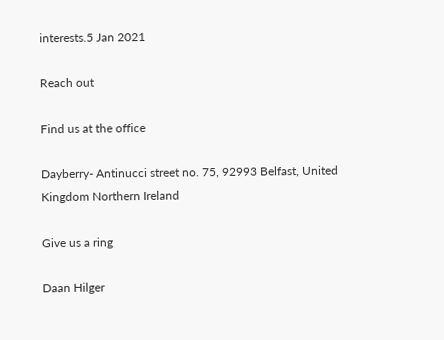interests.5 Jan 2021

Reach out

Find us at the office

Dayberry- Antinucci street no. 75, 92993 Belfast, United Kingdom Northern Ireland

Give us a ring

Daan Hilger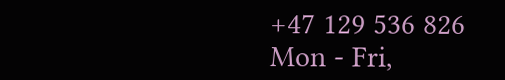+47 129 536 826
Mon - Fri,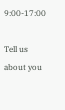9:00-17:00

Tell us about you